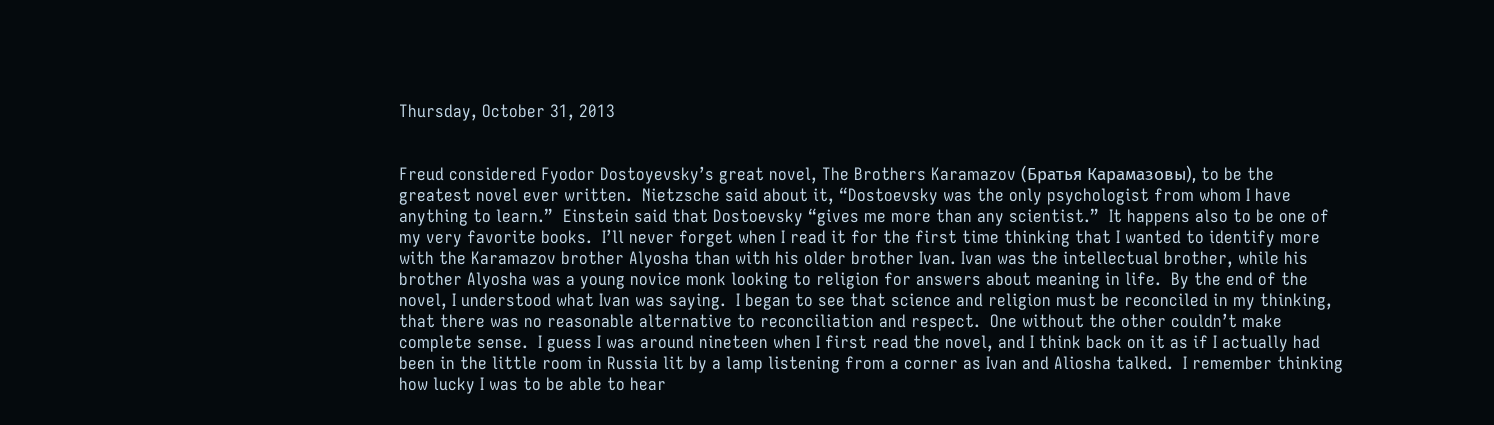Thursday, October 31, 2013


Freud considered Fyodor Dostoyevsky’s great novel, The Brothers Karamazov (Братья Карамазовы), to be the greatest novel ever written.  Nietzsche said about it, “Dostoevsky was the only psychologist from whom I have anything to learn.”  Einstein said that Dostoevsky “gives me more than any scientist.”  It happens also to be one of my very favorite books.  I’ll never forget when I read it for the first time thinking that I wanted to identify more with the Karamazov brother Alyosha than with his older brother Ivan. Ivan was the intellectual brother, while his brother Alyosha was a young novice monk looking to religion for answers about meaning in life.  By the end of the novel, I understood what Ivan was saying.  I began to see that science and religion must be reconciled in my thinking, that there was no reasonable alternative to reconciliation and respect.  One without the other couldn’t make complete sense.  I guess I was around nineteen when I first read the novel, and I think back on it as if I actually had been in the little room in Russia lit by a lamp listening from a corner as Ivan and Aliosha talked.  I remember thinking how lucky I was to be able to hear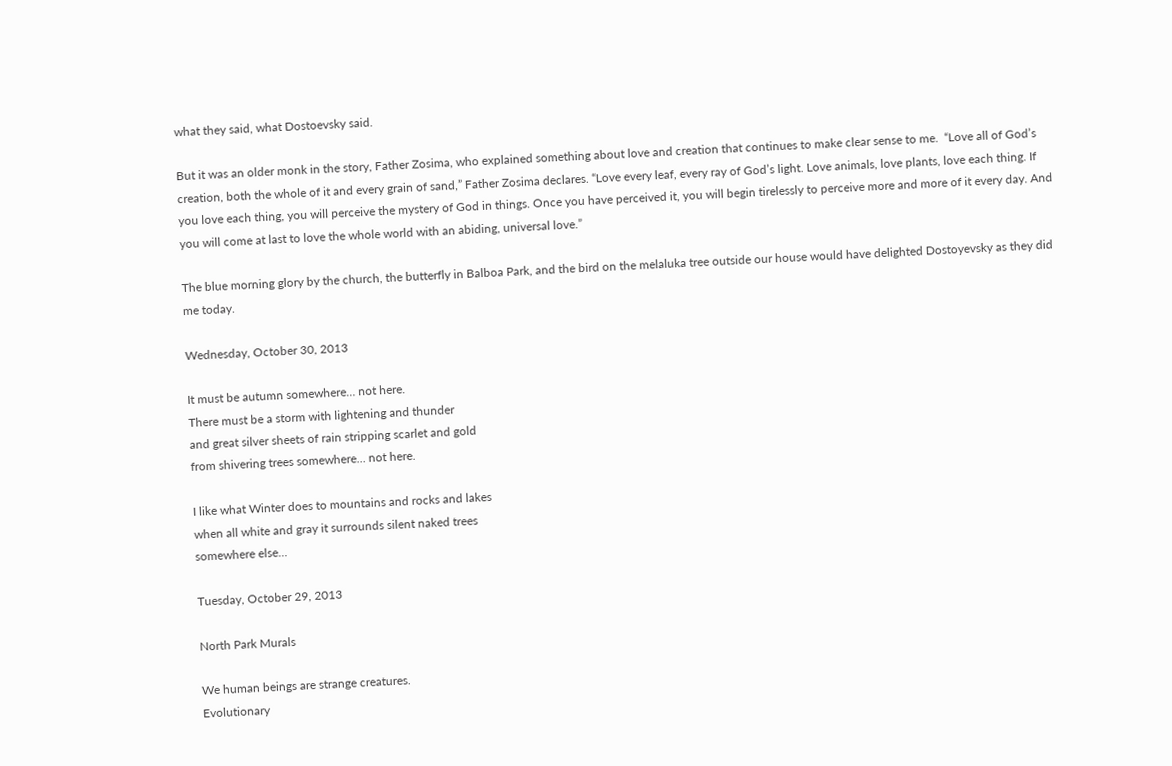what they said, what Dostoevsky said.

But it was an older monk in the story, Father Zosima, who explained something about love and creation that continues to make clear sense to me.  “Love all of God’s creation, both the whole of it and every grain of sand,” Father Zosima declares. “Love every leaf, every ray of God’s light. Love animals, love plants, love each thing. If you love each thing, you will perceive the mystery of God in things. Once you have perceived it, you will begin tirelessly to perceive more and more of it every day. And you will come at last to love the whole world with an abiding, universal love.”

The blue morning glory by the church, the butterfly in Balboa Park, and the bird on the melaluka tree outside our house would have delighted Dostoyevsky as they did me today.

Wednesday, October 30, 2013

It must be autumn somewhere… not here.
There must be a storm with lightening and thunder
and great silver sheets of rain stripping scarlet and gold
from shivering trees somewhere… not here.

I like what Winter does to mountains and rocks and lakes
when all white and gray it surrounds silent naked trees
somewhere else…

Tuesday, October 29, 2013

North Park Murals

We human beings are strange creatures.
Evolutionary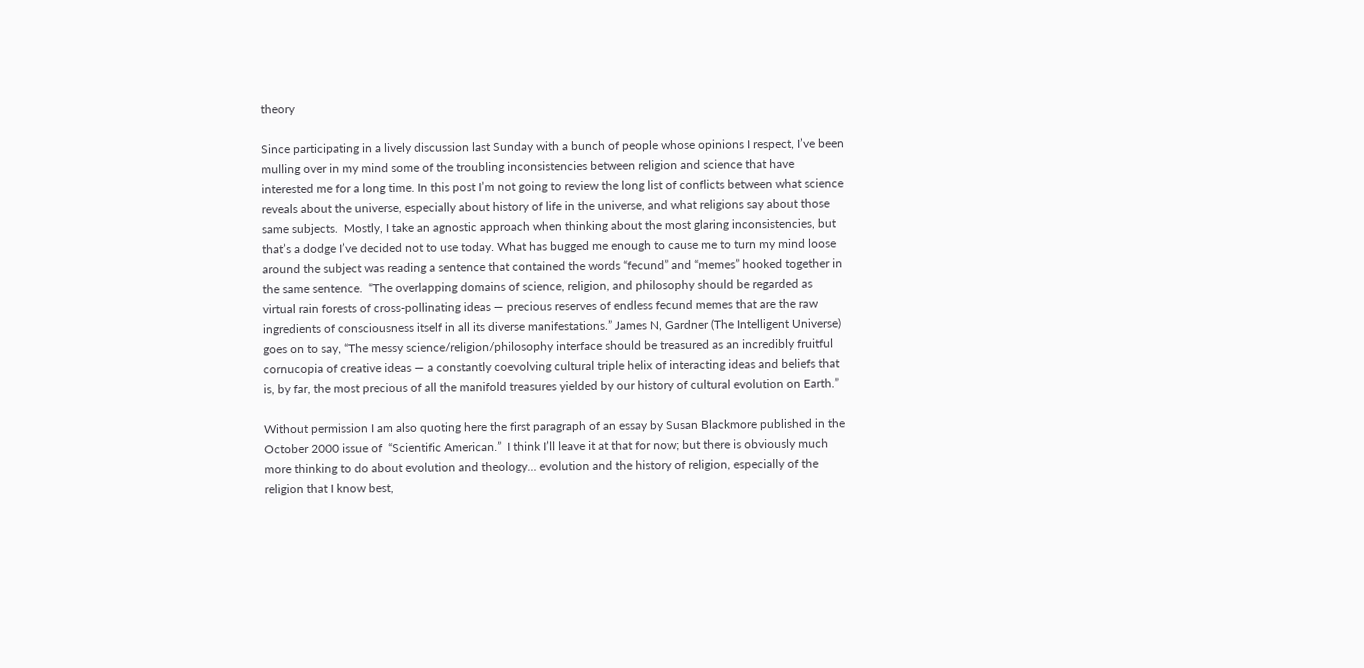theory

Since participating in a lively discussion last Sunday with a bunch of people whose opinions I respect, I’ve been mulling over in my mind some of the troubling inconsistencies between religion and science that have interested me for a long time. In this post I’m not going to review the long list of conflicts between what science reveals about the universe, especially about history of life in the universe, and what religions say about those same subjects.  Mostly, I take an agnostic approach when thinking about the most glaring inconsistencies, but that’s a dodge I’ve decided not to use today. What has bugged me enough to cause me to turn my mind loose around the subject was reading a sentence that contained the words “fecund” and “memes” hooked together in the same sentence.  “The overlapping domains of science, religion, and philosophy should be regarded as virtual rain forests of cross-pollinating ideas — precious reserves of endless fecund memes that are the raw ingredients of consciousness itself in all its diverse manifestations.” James N, Gardner (The Intelligent Universe) goes on to say, “The messy science/religion/philosophy interface should be treasured as an incredibly fruitful cornucopia of creative ideas — a constantly coevolving cultural triple helix of interacting ideas and beliefs that is, by far, the most precious of all the manifold treasures yielded by our history of cultural evolution on Earth.”

Without permission I am also quoting here the first paragraph of an essay by Susan Blackmore published in the October 2000 issue of  “Scientific American.”  I think I’ll leave it at that for now; but there is obviously much more thinking to do about evolution and theology… evolution and the history of religion, especially of the religion that I know best,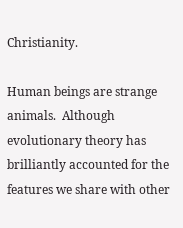Christianity.

Human beings are strange animals.  Although evolutionary theory has brilliantly accounted for the features we share with other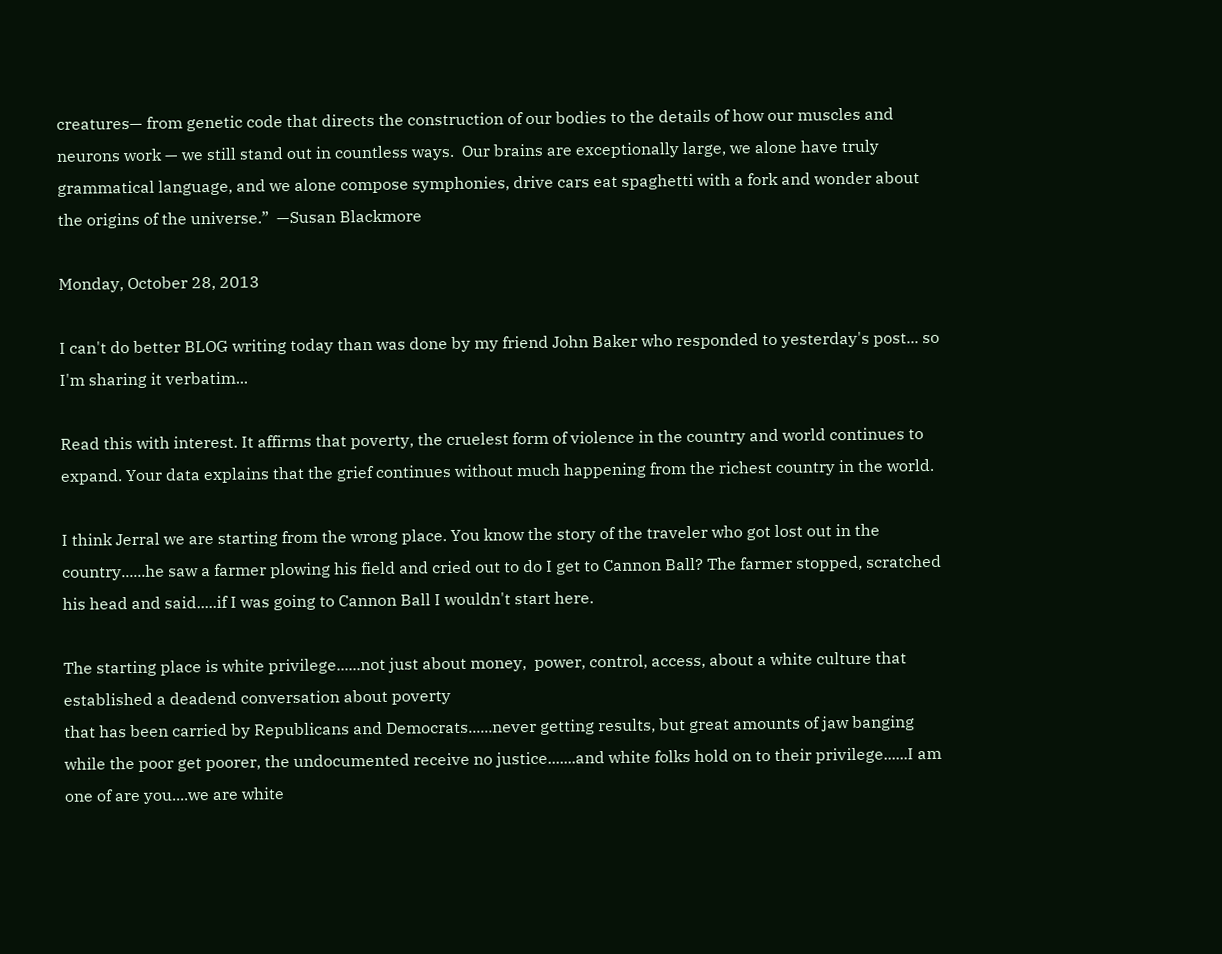creatures— from genetic code that directs the construction of our bodies to the details of how our muscles and neurons work — we still stand out in countless ways.  Our brains are exceptionally large, we alone have truly grammatical language, and we alone compose symphonies, drive cars eat spaghetti with a fork and wonder about the origins of the universe.”  —Susan Blackmore

Monday, October 28, 2013

I can't do better BLOG writing today than was done by my friend John Baker who responded to yesterday's post... so I'm sharing it verbatim...

Read this with interest. It affirms that poverty, the cruelest form of violence in the country and world continues to expand. Your data explains that the grief continues without much happening from the richest country in the world.

I think Jerral we are starting from the wrong place. You know the story of the traveler who got lost out in the country......he saw a farmer plowing his field and cried out to do I get to Cannon Ball? The farmer stopped, scratched his head and said.....if I was going to Cannon Ball I wouldn't start here.

The starting place is white privilege......not just about money,  power, control, access, about a white culture that established a deadend conversation about poverty
that has been carried by Republicans and Democrats......never getting results, but great amounts of jaw banging while the poor get poorer, the undocumented receive no justice.......and white folks hold on to their privilege......I am one of are you....we are white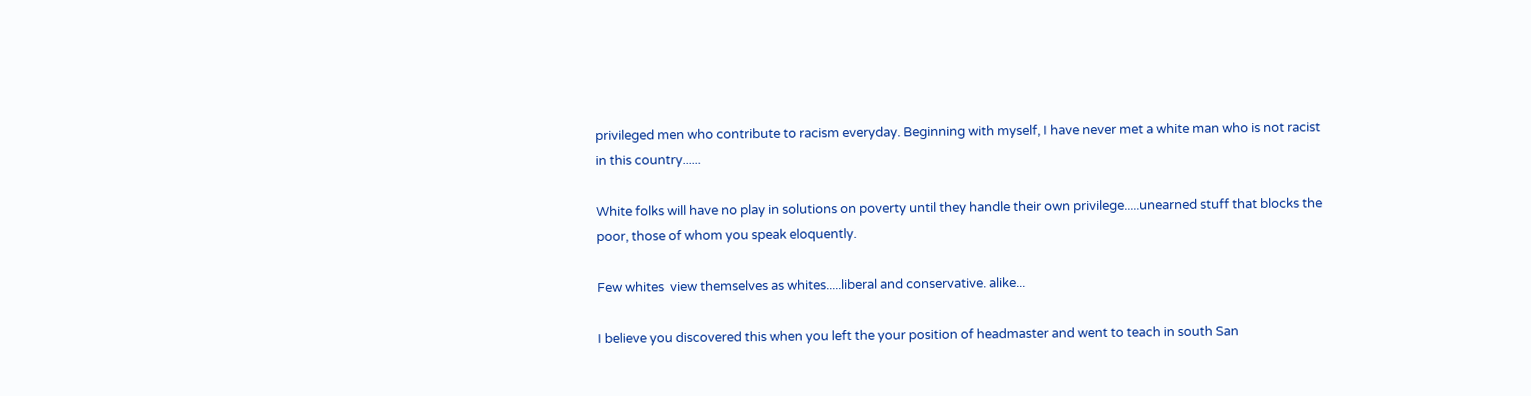privileged men who contribute to racism everyday. Beginning with myself, I have never met a white man who is not racist in this country......

White folks will have no play in solutions on poverty until they handle their own privilege.....unearned stuff that blocks the poor, those of whom you speak eloquently.

Few whites  view themselves as whites.....liberal and conservative. alike...

I believe you discovered this when you left the your position of headmaster and went to teach in south San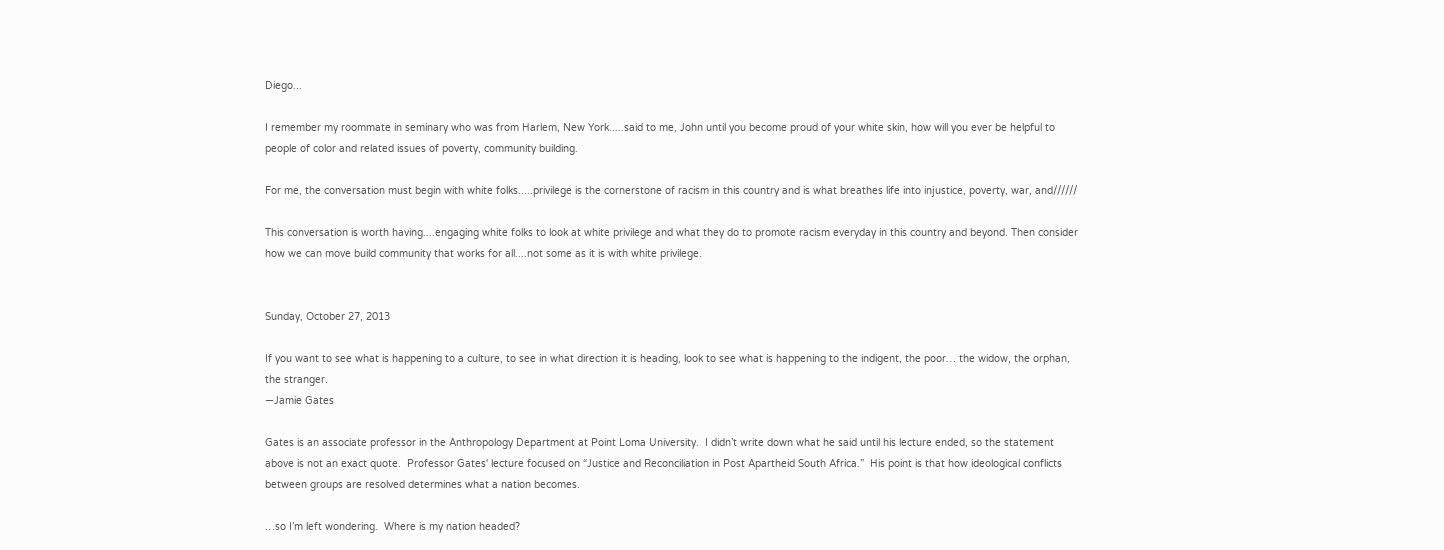Diego...

I remember my roommate in seminary who was from Harlem, New York.....said to me, John until you become proud of your white skin, how will you ever be helpful to people of color and related issues of poverty, community building.

For me, the conversation must begin with white folks.....privilege is the cornerstone of racism in this country and is what breathes life into injustice, poverty, war, and//////

This conversation is worth having....engaging white folks to look at white privilege and what they do to promote racism everyday in this country and beyond. Then consider how we can move build community that works for all....not some as it is with white privilege.


Sunday, October 27, 2013

If you want to see what is happening to a culture, to see in what direction it is heading, look to see what is happening to the indigent, the poor… the widow, the orphan, the stranger.
—Jamie Gates

Gates is an associate professor in the Anthropology Department at Point Loma University.  I didn’t write down what he said until his lecture ended, so the statement above is not an exact quote.  Professor Gates' lecture focused on “Justice and Reconciliation in Post Apartheid South Africa.”  His point is that how ideological conflicts between groups are resolved determines what a nation becomes.

…so I’m left wondering.  Where is my nation headed?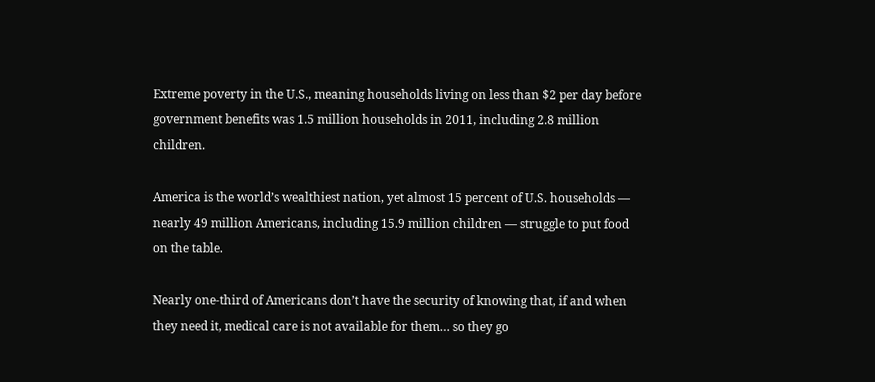Extreme poverty in the U.S., meaning households living on less than $2 per day before government benefits was 1.5 million households in 2011, including 2.8 million children.

America is the world’s wealthiest nation, yet almost 15 percent of U.S. households — nearly 49 million Americans, including 15.9 million children — struggle to put food on the table.

Nearly one-third of Americans don’t have the security of knowing that, if and when they need it, medical care is not available for them… so they go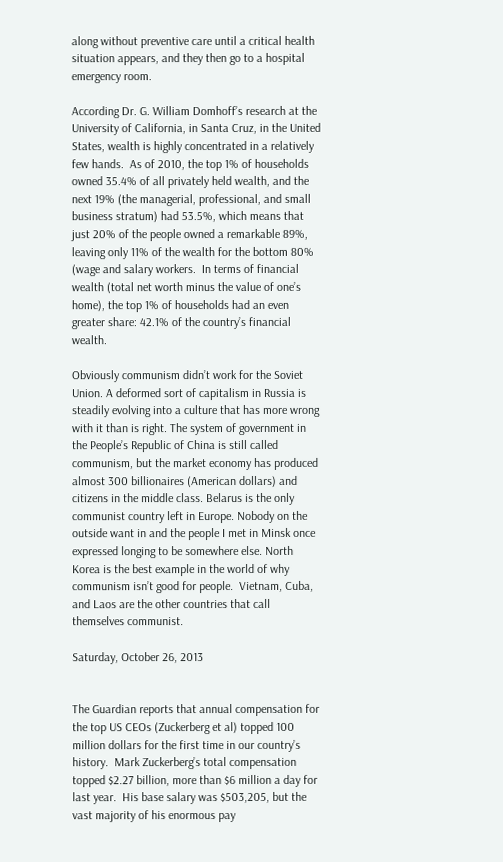along without preventive care until a critical health situation appears, and they then go to a hospital emergency room.

According Dr. G. William Domhoff’s research at the University of California, in Santa Cruz, in the United States, wealth is highly concentrated in a relatively few hands.  As of 2010, the top 1% of households owned 35.4% of all privately held wealth, and the next 19% (the managerial, professional, and small business stratum) had 53.5%, which means that just 20% of the people owned a remarkable 89%, leaving only 11% of the wealth for the bottom 80% (wage and salary workers.  In terms of financial wealth (total net worth minus the value of one’s home), the top 1% of households had an even greater share: 42.1% of the country’s financial wealth.

Obviously communism didn’t work for the Soviet Union. A deformed sort of capitalism in Russia is steadily evolving into a culture that has more wrong with it than is right. The system of government in the People’s Republic of China is still called communism, but the market economy has produced almost 300 billionaires (American dollars) and citizens in the middle class. Belarus is the only communist country left in Europe. Nobody on the outside want in and the people I met in Minsk once expressed longing to be somewhere else. North Korea is the best example in the world of why communism isn’t good for people.  Vietnam, Cuba, and Laos are the other countries that call themselves communist.

Saturday, October 26, 2013


The Guardian reports that annual compensation for the top US CEOs (Zuckerberg et al) topped 100 million dollars for the first time in our country’s history.  Mark Zuckerberg’s total compensation topped $2.27 billion, more than $6 million a day for last year.  His base salary was $503,205, but the vast majority of his enormous pay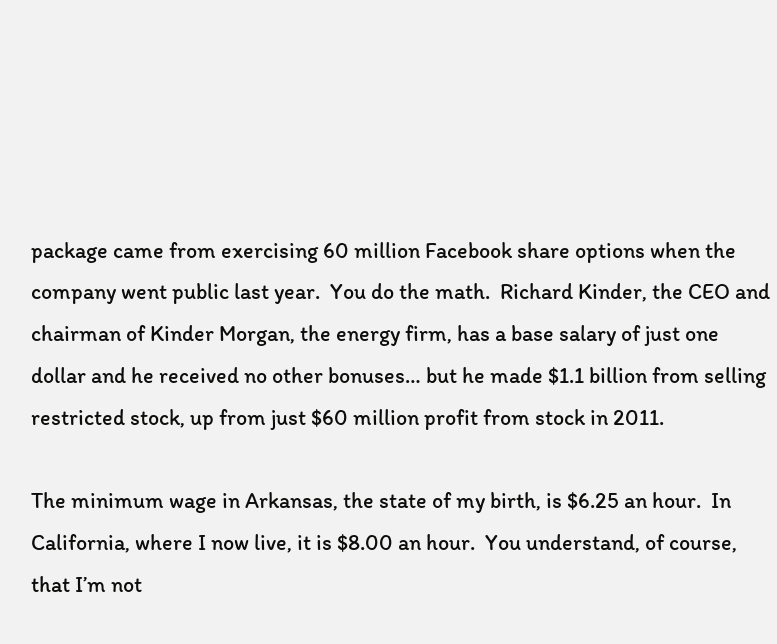package came from exercising 60 million Facebook share options when the company went public last year.  You do the math.  Richard Kinder, the CEO and chairman of Kinder Morgan, the energy firm, has a base salary of just one dollar and he received no other bonuses… but he made $1.1 billion from selling restricted stock, up from just $60 million profit from stock in 2011.

The minimum wage in Arkansas, the state of my birth, is $6.25 an hour.  In California, where I now live, it is $8.00 an hour.  You understand, of course, that I’m not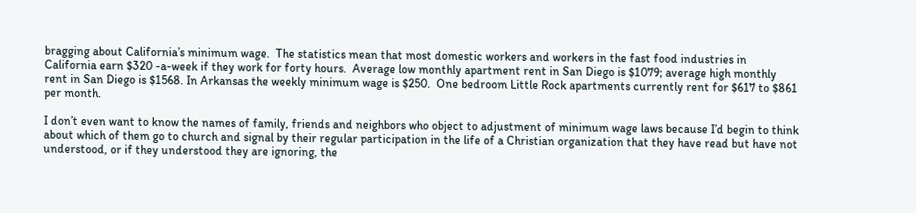bragging about California’s minimum wage.  The statistics mean that most domestic workers and workers in the fast food industries in California earn $320 -a-week if they work for forty hours.  Average low monthly apartment rent in San Diego is $1079; average high monthly rent in San Diego is $1568. In Arkansas the weekly minimum wage is $250.  One bedroom Little Rock apartments currently rent for $617 to $861 per month.

I don’t even want to know the names of family, friends and neighbors who object to adjustment of minimum wage laws because I’d begin to think about which of them go to church and signal by their regular participation in the life of a Christian organization that they have read but have not understood, or if they understood they are ignoring, the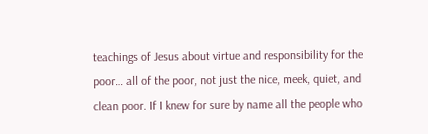teachings of Jesus about virtue and responsibility for the poor… all of the poor, not just the nice, meek, quiet, and clean poor. If I knew for sure by name all the people who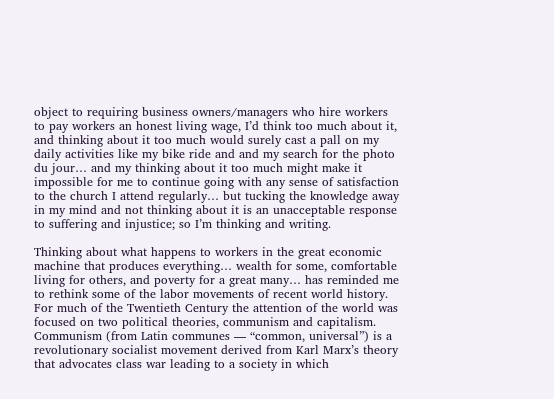object to requiring business owners/managers who hire workers to pay workers an honest living wage, I’d think too much about it, and thinking about it too much would surely cast a pall on my daily activities like my bike ride and and my search for the photo du jour… and my thinking about it too much might make it impossible for me to continue going with any sense of satisfaction to the church I attend regularly… but tucking the knowledge away in my mind and not thinking about it is an unacceptable response to suffering and injustice; so I’m thinking and writing.

Thinking about what happens to workers in the great economic machine that produces everything… wealth for some, comfortable living for others, and poverty for a great many… has reminded me to rethink some of the labor movements of recent world history.  For much of the Twentieth Century the attention of the world was focused on two political theories, communism and capitalism.  Communism (from Latin communes — “common, universal”) is a revolutionary socialist movement derived from Karl Marx’s theory that advocates class war leading to a society in which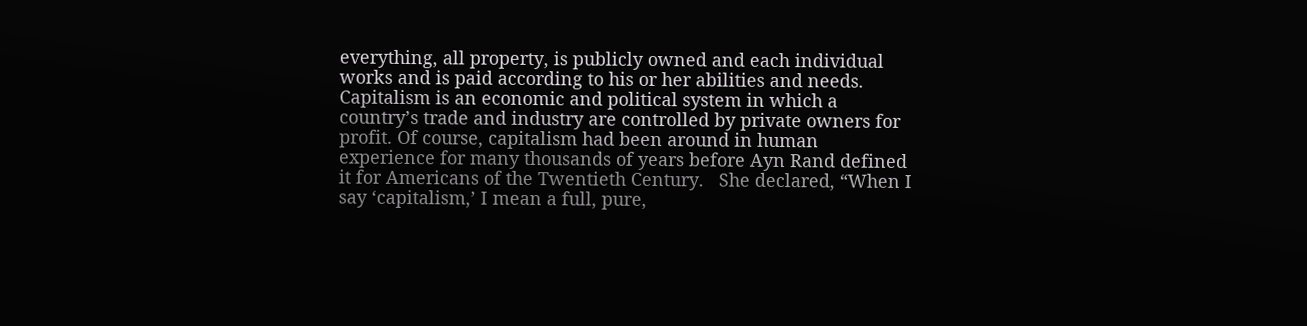everything, all property, is publicly owned and each individual works and is paid according to his or her abilities and needs. Capitalism is an economic and political system in which a country’s trade and industry are controlled by private owners for profit. Of course, capitalism had been around in human experience for many thousands of years before Ayn Rand defined it for Americans of the Twentieth Century.   She declared, “When I say ‘capitalism,’ I mean a full, pure,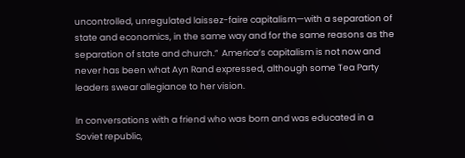uncontrolled, unregulated laissez-faire capitalism—with a separation of state and economics, in the same way and for the same reasons as the separation of state and church.”  America’s capitalism is not now and never has been what Ayn Rand expressed, although some Tea Party leaders swear allegiance to her vision.

In conversations with a friend who was born and was educated in a Soviet republic,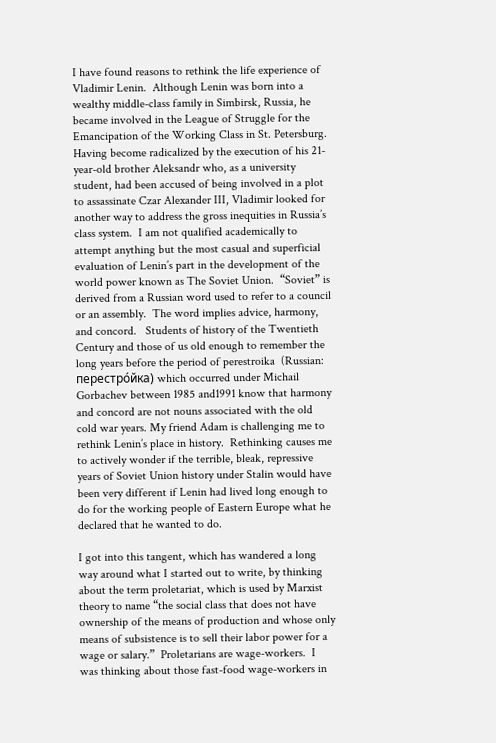I have found reasons to rethink the life experience of Vladimir Lenin.  Although Lenin was born into a wealthy middle-class family in Simbirsk, Russia, he became involved in the League of Struggle for the Emancipation of the Working Class in St. Petersburg. Having become radicalized by the execution of his 21-year-old brother Aleksandr who, as a university student, had been accused of being involved in a plot to assassinate Czar Alexander III, Vladimir looked for another way to address the gross inequities in Russia’s class system.  I am not qualified academically to attempt anything but the most casual and superficial evaluation of Lenin’s part in the development of the world power known as The Soviet Union.  “Soviet” is derived from a Russian word used to refer to a council or an assembly.  The word implies advice, harmony, and concord.   Students of history of the Twentieth Century and those of us old enough to remember the long years before the period of perestroika  (Russian: перестро́йка) which occurred under Michail Gorbachev between 1985 and1991 know that harmony and concord are not nouns associated with the old cold war years. My friend Adam is challenging me to rethink Lenin’s place in history.  Rethinking causes me to actively wonder if the terrible, bleak, repressive years of Soviet Union history under Stalin would have been very different if Lenin had lived long enough to do for the working people of Eastern Europe what he declared that he wanted to do.

I got into this tangent, which has wandered a long way around what I started out to write, by thinking about the term proletariat, which is used by Marxist theory to name “the social class that does not have ownership of the means of production and whose only means of subsistence is to sell their labor power for a wage or salary.”  Proletarians are wage-workers.  I was thinking about those fast-food wage-workers in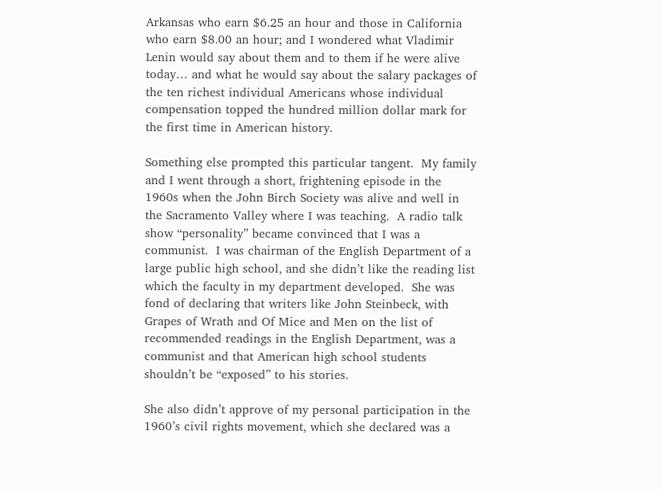Arkansas who earn $6.25 an hour and those in California who earn $8.00 an hour; and I wondered what Vladimir Lenin would say about them and to them if he were alive today… and what he would say about the salary packages of the ten richest individual Americans whose individual compensation topped the hundred million dollar mark for the first time in American history.

Something else prompted this particular tangent.  My family and I went through a short, frightening episode in the 1960s when the John Birch Society was alive and well in the Sacramento Valley where I was teaching.  A radio talk show “personality” became convinced that I was a communist.  I was chairman of the English Department of a large public high school, and she didn’t like the reading list which the faculty in my department developed.  She was fond of declaring that writers like John Steinbeck, with Grapes of Wrath and Of Mice and Men on the list of recommended readings in the English Department, was a communist and that American high school students shouldn’t be “exposed” to his stories.

She also didn’t approve of my personal participation in the 1960’s civil rights movement, which she declared was a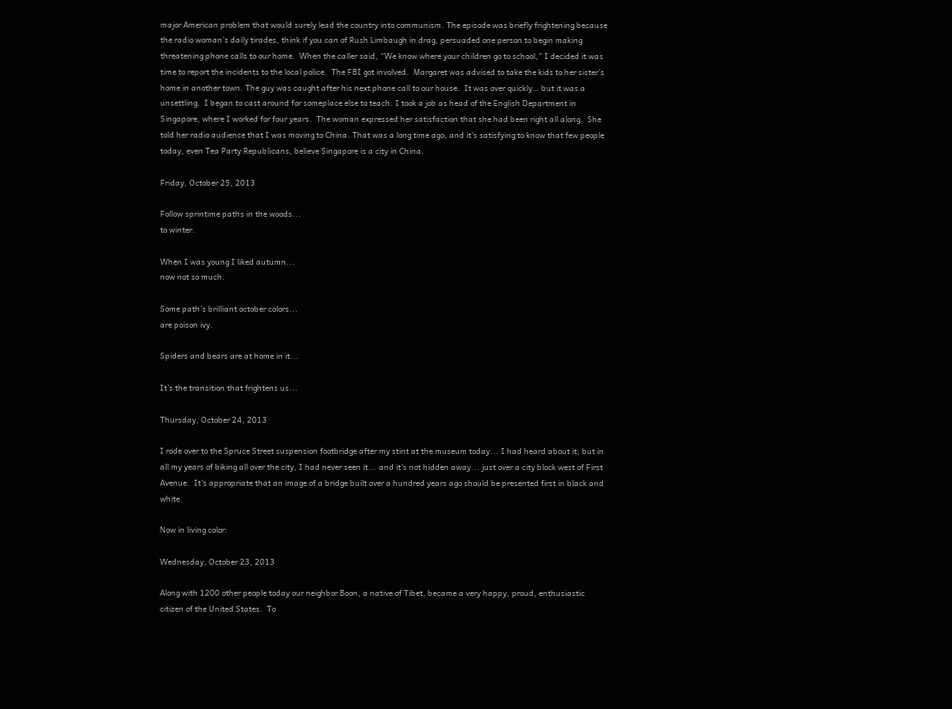major American problem that would surely lead the country into communism. The episode was briefly frightening because the radio woman’s daily tirades, think if you can of Rush Limbaugh in drag, persuaded one person to begin making threatening phone calls to our home.  When the caller said, “We know where your children go to school,” I decided it was time to report the incidents to the local police.  The FBI got involved.  Margaret was advised to take the kids to her sister’s home in another town. The guy was caught after his next phone call to our house.  It was over quickly… but it was a unsettling.  I began to cast around for someplace else to teach. I took a job as head of the English Department in Singapore, where I worked for four years.  The woman expressed her satisfaction that she had been right all along.  She told her radio audience that I was moving to China. That was a long time ago, and it’s satisfying to know that few people today, even Tea Party Republicans, believe Singapore is a city in China.

Friday, October 25, 2013

Follow sprintime paths in the woods...
to winter.

When I was young I liked autumn...
now not so much.

Some path’s brilliant october colors...
are poison ivy.

Spiders and bears are at home in it...

It’s the transition that frightens us...

Thursday, October 24, 2013

I rode over to the Spruce Street suspension footbridge after my stint at the museum today... I had heard about it; but in all my years of biking all over the city, I had never seen it... and it's not hidden away... just over a city block west of First Avenue.  It's appropriate that an image of a bridge built over a hundred years ago should be presented first in black and white.

Now in living color:

Wednesday, October 23, 2013

Along with 1200 other people today our neighbor Boon, a native of Tibet, became a very happy, proud, enthusiastic citizen of the United States.  To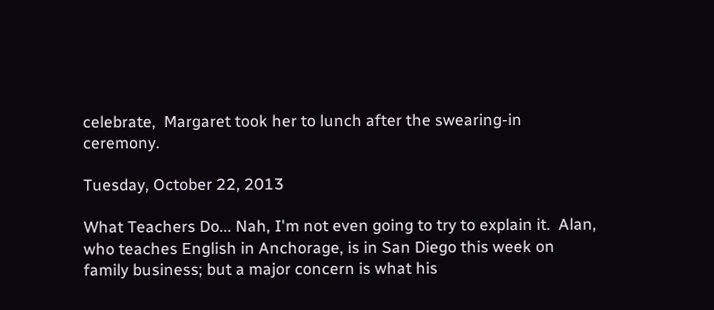celebrate,  Margaret took her to lunch after the swearing-in ceremony.

Tuesday, October 22, 2013

What Teachers Do... Nah, I'm not even going to try to explain it.  Alan, who teaches English in Anchorage, is in San Diego this week on family business; but a major concern is what his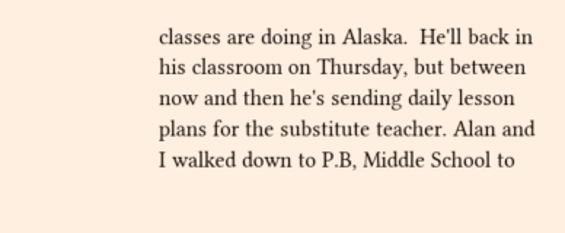classes are doing in Alaska.  He'll back in his classroom on Thursday, but between now and then he's sending daily lesson plans for the substitute teacher. Alan and I walked down to P.B, Middle School to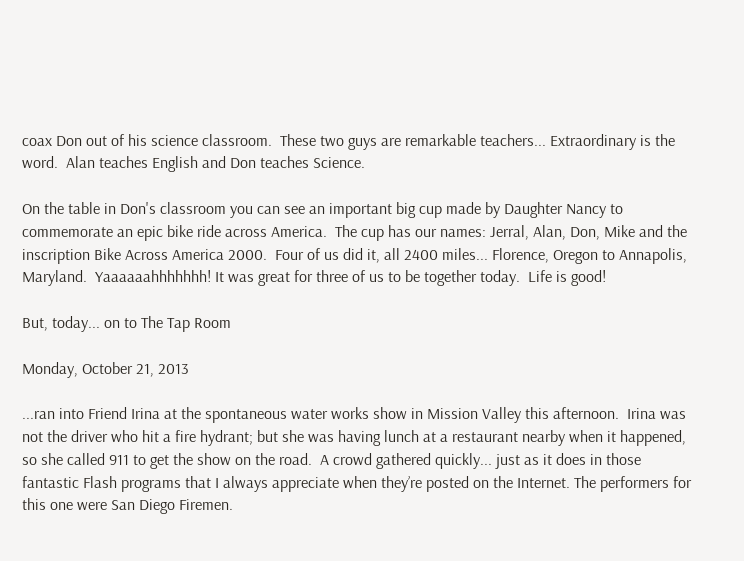coax Don out of his science classroom.  These two guys are remarkable teachers... Extraordinary is the word.  Alan teaches English and Don teaches Science.

On the table in Don's classroom you can see an important big cup made by Daughter Nancy to commemorate an epic bike ride across America.  The cup has our names: Jerral, Alan, Don, Mike and the inscription Bike Across America 2000.  Four of us did it, all 2400 miles... Florence, Oregon to Annapolis, Maryland.  Yaaaaaahhhhhhh! It was great for three of us to be together today.  Life is good!

But, today... on to The Tap Room

Monday, October 21, 2013

...ran into Friend Irina at the spontaneous water works show in Mission Valley this afternoon.  Irina was not the driver who hit a fire hydrant; but she was having lunch at a restaurant nearby when it happened, so she called 911 to get the show on the road.  A crowd gathered quickly... just as it does in those fantastic Flash programs that I always appreciate when they’re posted on the Internet. The performers for this one were San Diego Firemen.